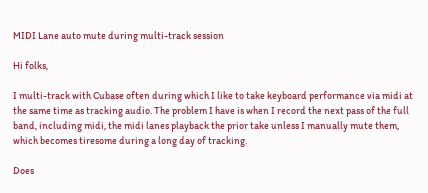MIDI Lane auto mute during multi-track session

Hi folks,

I multi-track with Cubase often during which I like to take keyboard performance via midi at the same time as tracking audio. The problem I have is when I record the next pass of the full band, including midi, the midi lanes playback the prior take unless I manually mute them, which becomes tiresome during a long day of tracking.

Does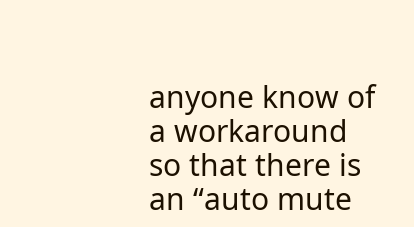anyone know of a workaround so that there is an “auto mute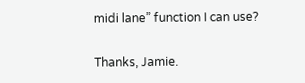midi lane” function I can use?

Thanks, Jamie.